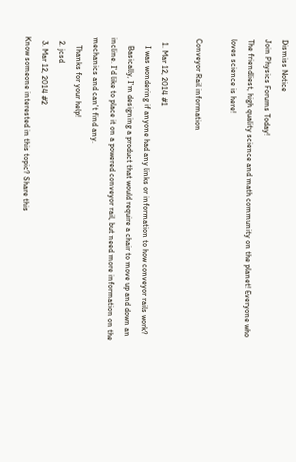Dismiss Notice
Join Physics Forums Today!
The friendliest, high quality science and math community on the planet! Everyone who loves science is here!

Conveyor Rail information

  1. Mar 12, 2014 #1
    I was wondering if anyone had any links or information to how conveyor rails work?
    Basically, I'm designing a product that would require a chair to move up and down an incline. I'd like to place it on a powered conveyor rail, but need more information on the mechanics and can't find any.
    Thanks for your help!
  2. jcsd
  3. Mar 12, 2014 #2
Know someone interested in this topic? Share this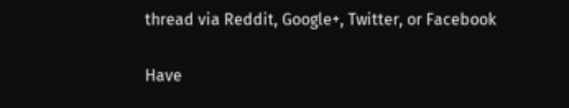thread via Reddit, Google+, Twitter, or Facebook

Have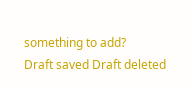something to add?
Draft saved Draft deleted